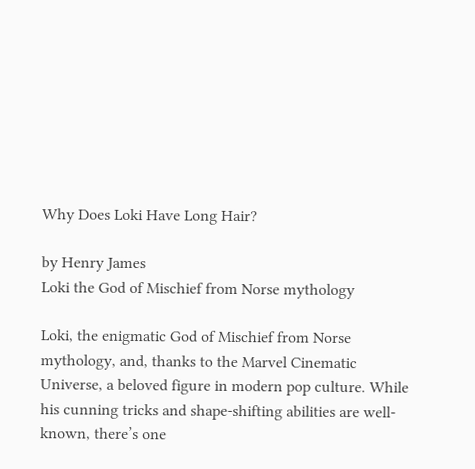Why Does Loki Have Long Hair?

by Henry James
Loki the God of Mischief from Norse mythology

Loki, the enigmatic God of Mischief from Norse mythology, and, thanks to the Marvel Cinematic Universe, a beloved figure in modern pop culture. While his cunning tricks and shape-shifting abilities are well-known, there’s one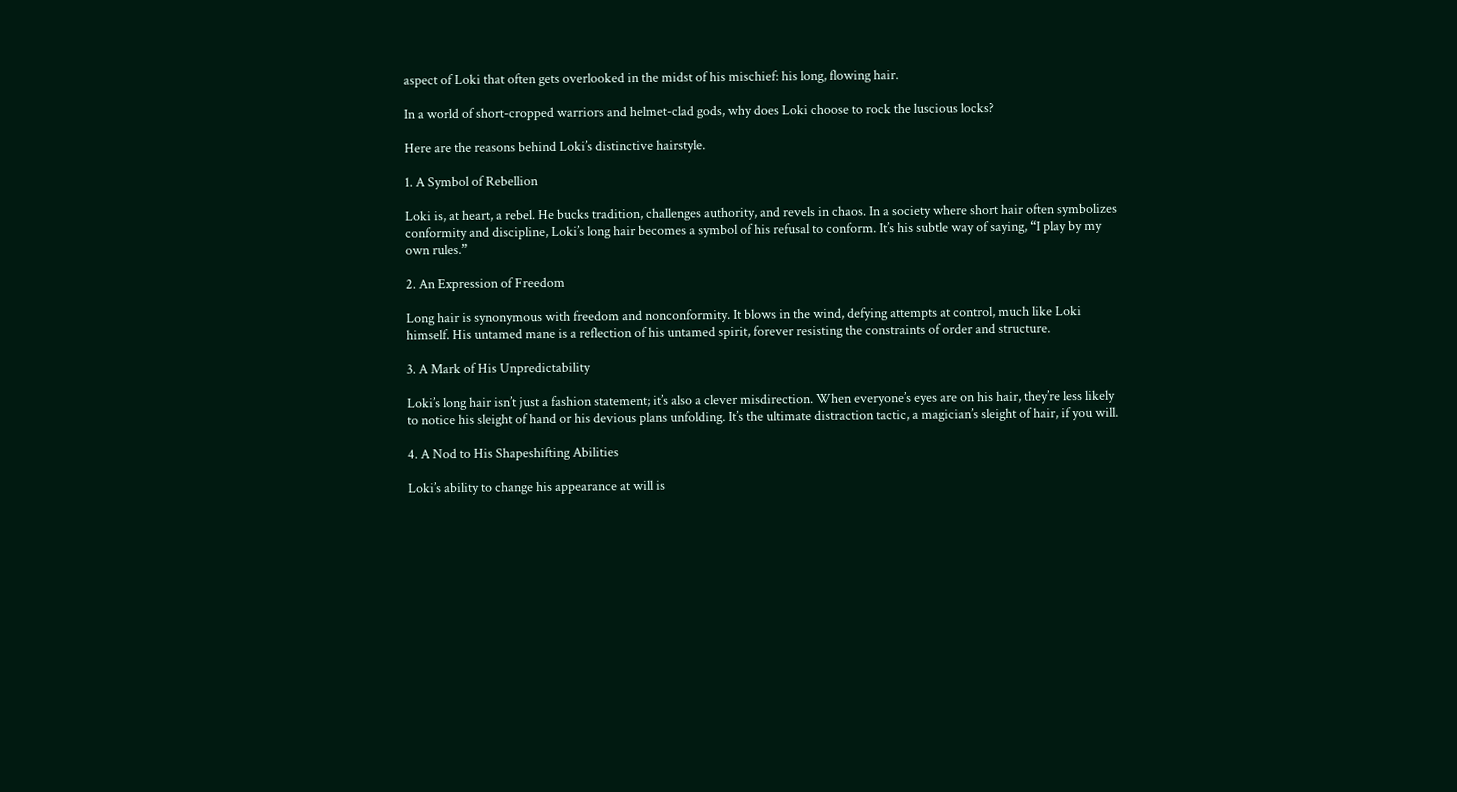aspect of Loki that often gets overlooked in the midst of his mischief: his long, flowing hair.

In a world of short-cropped warriors and helmet-clad gods, why does Loki choose to rock the luscious locks?

Here are the reasons behind Loki’s distinctive hairstyle.

1. A Symbol of Rebellion

Loki is, at heart, a rebel. He bucks tradition, challenges authority, and revels in chaos. In a society where short hair often symbolizes conformity and discipline, Loki’s long hair becomes a symbol of his refusal to conform. It’s his subtle way of saying, “I play by my own rules.”

2. An Expression of Freedom

Long hair is synonymous with freedom and nonconformity. It blows in the wind, defying attempts at control, much like Loki himself. His untamed mane is a reflection of his untamed spirit, forever resisting the constraints of order and structure.

3. A Mark of His Unpredictability

Loki’s long hair isn’t just a fashion statement; it’s also a clever misdirection. When everyone’s eyes are on his hair, they’re less likely to notice his sleight of hand or his devious plans unfolding. It’s the ultimate distraction tactic, a magician’s sleight of hair, if you will.

4. A Nod to His Shapeshifting Abilities

Loki’s ability to change his appearance at will is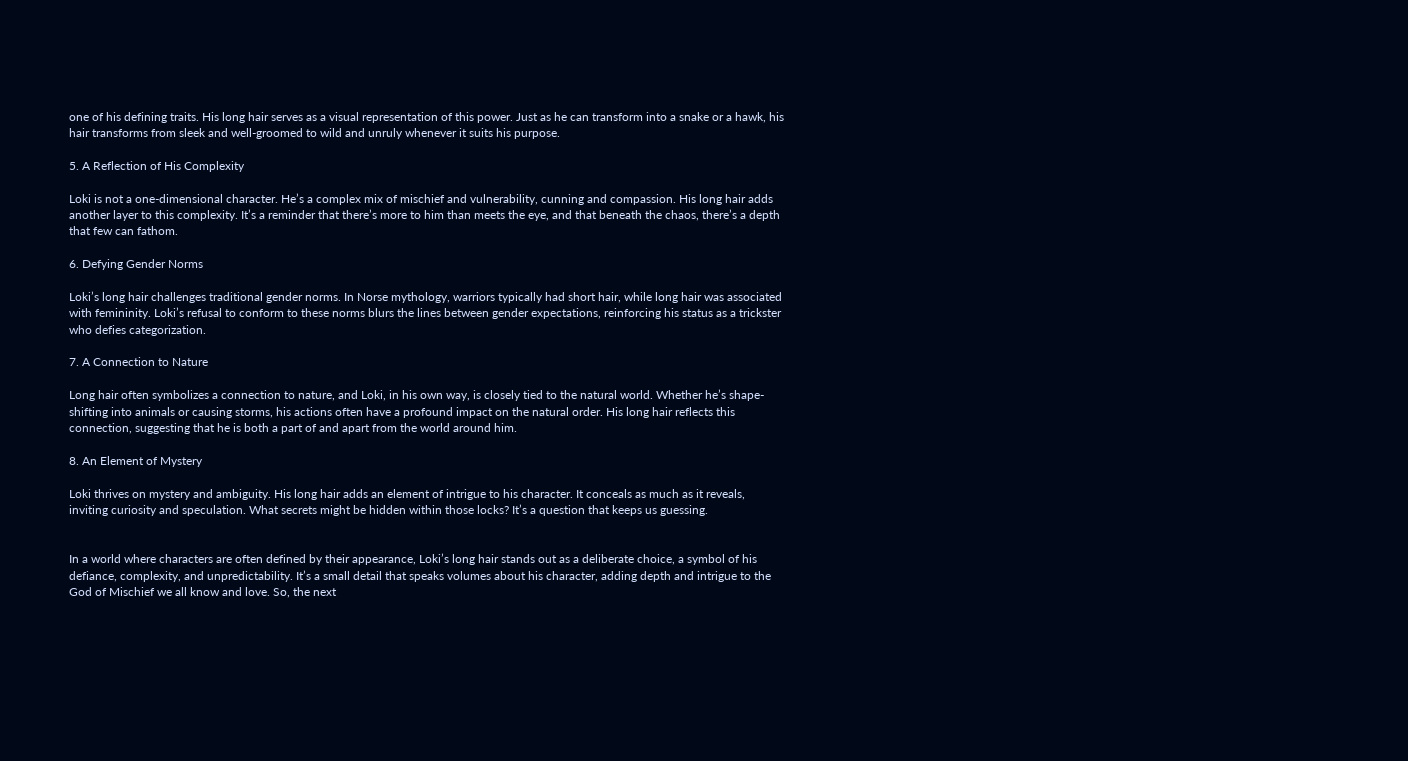one of his defining traits. His long hair serves as a visual representation of this power. Just as he can transform into a snake or a hawk, his hair transforms from sleek and well-groomed to wild and unruly whenever it suits his purpose.

5. A Reflection of His Complexity

Loki is not a one-dimensional character. He’s a complex mix of mischief and vulnerability, cunning and compassion. His long hair adds another layer to this complexity. It’s a reminder that there’s more to him than meets the eye, and that beneath the chaos, there’s a depth that few can fathom.

6. Defying Gender Norms

Loki’s long hair challenges traditional gender norms. In Norse mythology, warriors typically had short hair, while long hair was associated with femininity. Loki’s refusal to conform to these norms blurs the lines between gender expectations, reinforcing his status as a trickster who defies categorization.

7. A Connection to Nature

Long hair often symbolizes a connection to nature, and Loki, in his own way, is closely tied to the natural world. Whether he’s shape-shifting into animals or causing storms, his actions often have a profound impact on the natural order. His long hair reflects this connection, suggesting that he is both a part of and apart from the world around him.

8. An Element of Mystery

Loki thrives on mystery and ambiguity. His long hair adds an element of intrigue to his character. It conceals as much as it reveals, inviting curiosity and speculation. What secrets might be hidden within those locks? It’s a question that keeps us guessing.


In a world where characters are often defined by their appearance, Loki’s long hair stands out as a deliberate choice, a symbol of his defiance, complexity, and unpredictability. It’s a small detail that speaks volumes about his character, adding depth and intrigue to the God of Mischief we all know and love. So, the next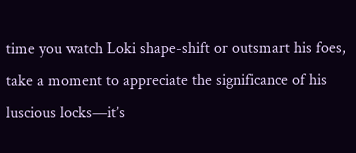time you watch Loki shape-shift or outsmart his foes, take a moment to appreciate the significance of his luscious locks—it’s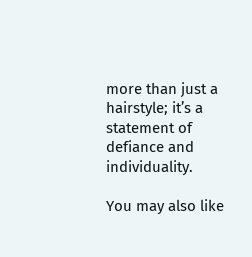more than just a hairstyle; it’s a statement of defiance and individuality.

You may also like